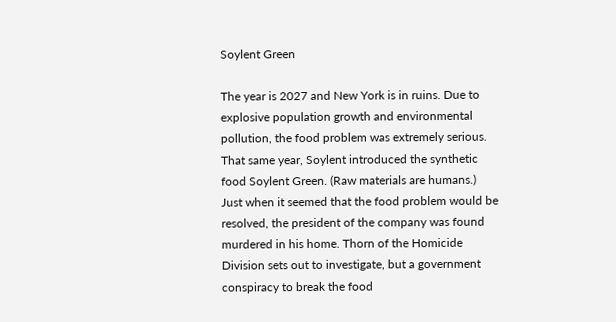Soylent Green

The year is 2027 and New York is in ruins. Due to explosive population growth and environmental pollution, the food problem was extremely serious. That same year, Soylent introduced the synthetic food Soylent Green. (Raw materials are humans.) Just when it seemed that the food problem would be resolved, the president of the company was found murdered in his home. Thorn of the Homicide Division sets out to investigate, but a government conspiracy to break the food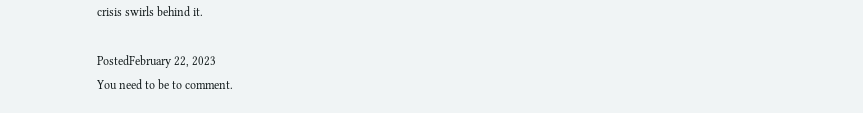crisis swirls behind it.

PostedFebruary 22, 2023
You need to be to comment.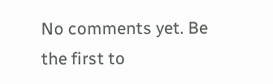No comments yet. Be the first to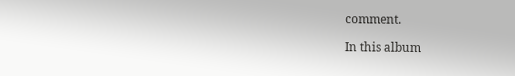comment.

In this album